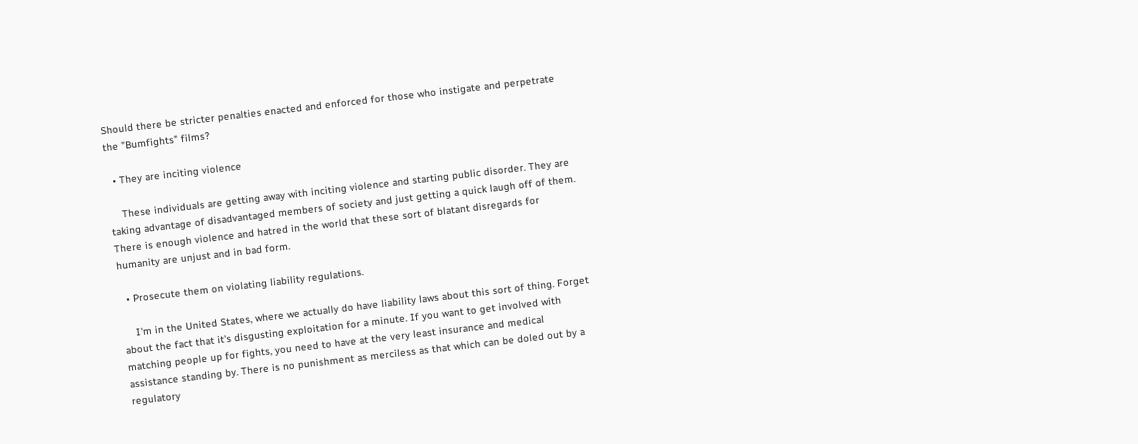Should there be stricter penalties enacted and enforced for those who instigate and perpetrate the "Bumfights" films?

  • They are inciting violence

    These individuals are getting away with inciting violence and starting public disorder. They are taking advantage of disadvantaged members of society and just getting a quick laugh off of them. There is enough violence and hatred in the world that these sort of blatant disregards for humanity are unjust and in bad form.

  • Prosecute them on violating liability regulations.

    I'm in the United States, where we actually do have liability laws about this sort of thing. Forget about the fact that it's disgusting exploitation for a minute. If you want to get involved with matching people up for fights, you need to have at the very least insurance and medical assistance standing by. There is no punishment as merciless as that which can be doled out by a regulatory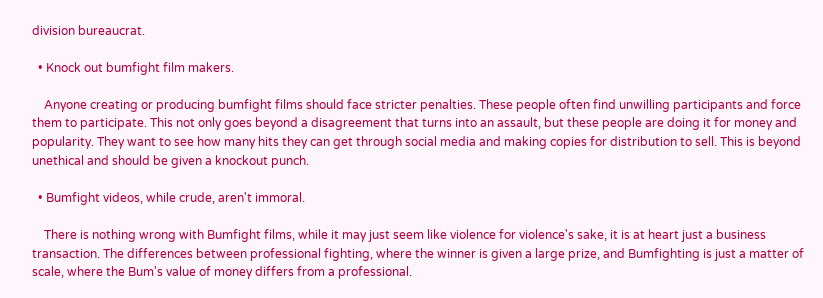division bureaucrat.

  • Knock out bumfight film makers.

    Anyone creating or producing bumfight films should face stricter penalties. These people often find unwilling participants and force them to participate. This not only goes beyond a disagreement that turns into an assault, but these people are doing it for money and popularity. They want to see how many hits they can get through social media and making copies for distribution to sell. This is beyond unethical and should be given a knockout punch.

  • Bumfight videos, while crude, aren't immoral.

    There is nothing wrong with Bumfight films, while it may just seem like violence for violence's sake, it is at heart just a business transaction. The differences between professional fighting, where the winner is given a large prize, and Bumfighting is just a matter of scale, where the Bum's value of money differs from a professional.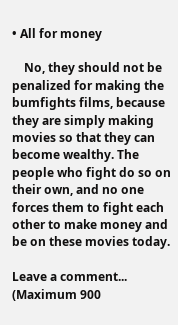• All for money

    No, they should not be penalized for making the bumfights films, because they are simply making movies so that they can become wealthy. The people who fight do so on their own, and no one forces them to fight each other to make money and be on these movies today.

Leave a comment...
(Maximum 900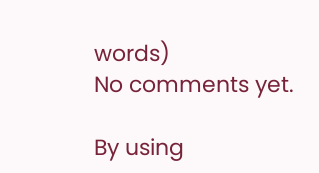words)
No comments yet.

By using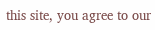this site, you agree to our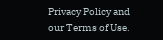Privacy Policy and our Terms of Use.